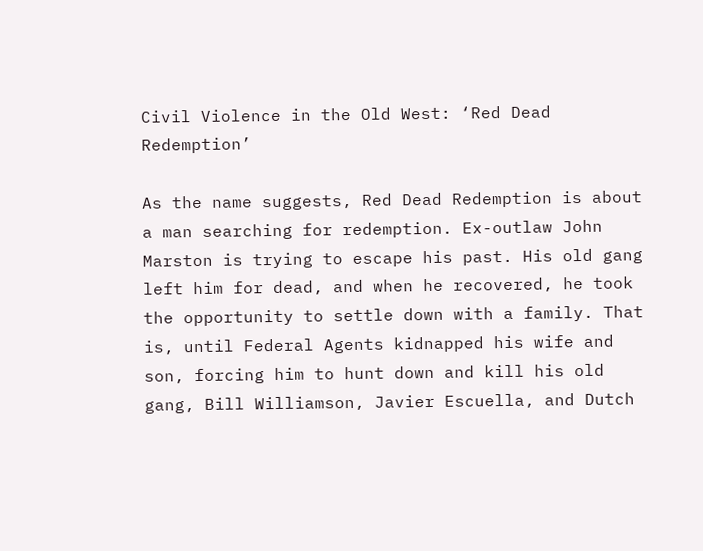Civil Violence in the Old West: ‘Red Dead Redemption’

As the name suggests, Red Dead Redemption is about a man searching for redemption. Ex-outlaw John Marston is trying to escape his past. His old gang left him for dead, and when he recovered, he took the opportunity to settle down with a family. That is, until Federal Agents kidnapped his wife and son, forcing him to hunt down and kill his old gang, Bill Williamson, Javier Escuella, and Dutch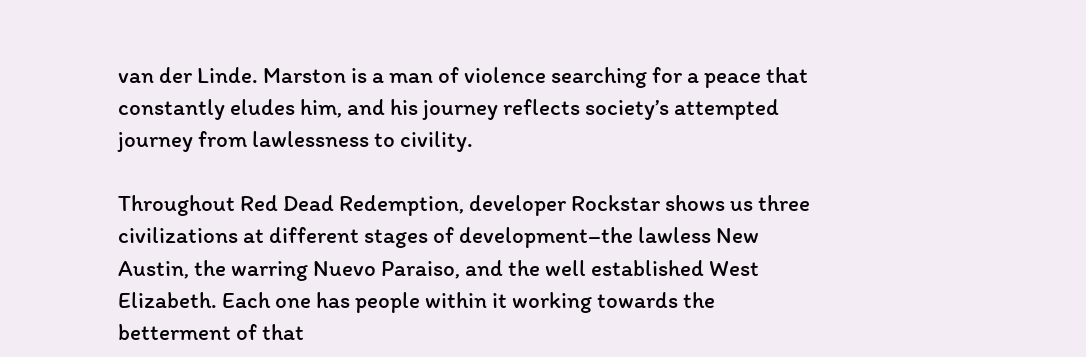van der Linde. Marston is a man of violence searching for a peace that constantly eludes him, and his journey reflects society’s attempted journey from lawlessness to civility.

Throughout Red Dead Redemption, developer Rockstar shows us three civilizations at different stages of development–the lawless New Austin, the warring Nuevo Paraiso, and the well established West Elizabeth. Each one has people within it working towards the betterment of that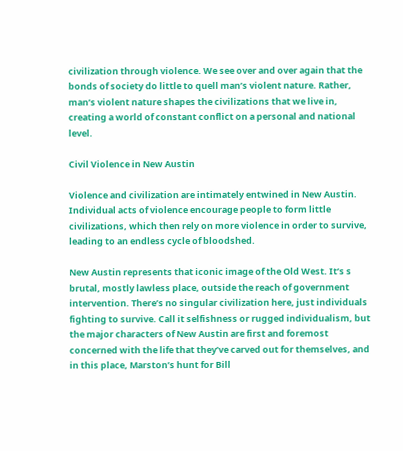civilization through violence. We see over and over again that the bonds of society do little to quell man’s violent nature. Rather, man’s violent nature shapes the civilizations that we live in, creating a world of constant conflict on a personal and national level.

Civil Violence in New Austin

Violence and civilization are intimately entwined in New Austin. Individual acts of violence encourage people to form little civilizations, which then rely on more violence in order to survive, leading to an endless cycle of bloodshed.

New Austin represents that iconic image of the Old West. It’s s brutal, mostly lawless place, outside the reach of government intervention. There’s no singular civilization here, just individuals fighting to survive. Call it selfishness or rugged individualism, but the major characters of New Austin are first and foremost concerned with the life that they’ve carved out for themselves, and in this place, Marston’s hunt for Bill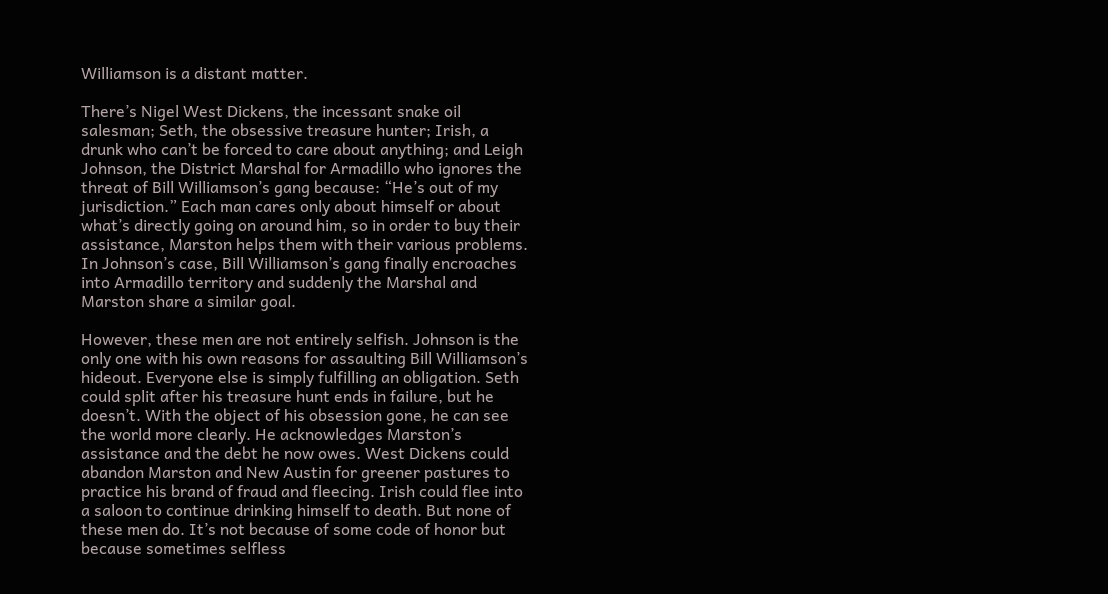Williamson is a distant matter.

There’s Nigel West Dickens, the incessant snake oil salesman; Seth, the obsessive treasure hunter; Irish, a drunk who can’t be forced to care about anything; and Leigh Johnson, the District Marshal for Armadillo who ignores the threat of Bill Williamson’s gang because: “He’s out of my jurisdiction.” Each man cares only about himself or about what’s directly going on around him, so in order to buy their assistance, Marston helps them with their various problems. In Johnson’s case, Bill Williamson’s gang finally encroaches into Armadillo territory and suddenly the Marshal and Marston share a similar goal.

However, these men are not entirely selfish. Johnson is the only one with his own reasons for assaulting Bill Williamson’s hideout. Everyone else is simply fulfilling an obligation. Seth could split after his treasure hunt ends in failure, but he doesn’t. With the object of his obsession gone, he can see the world more clearly. He acknowledges Marston’s assistance and the debt he now owes. West Dickens could abandon Marston and New Austin for greener pastures to practice his brand of fraud and fleecing. Irish could flee into a saloon to continue drinking himself to death. But none of these men do. It’s not because of some code of honor but because sometimes selfless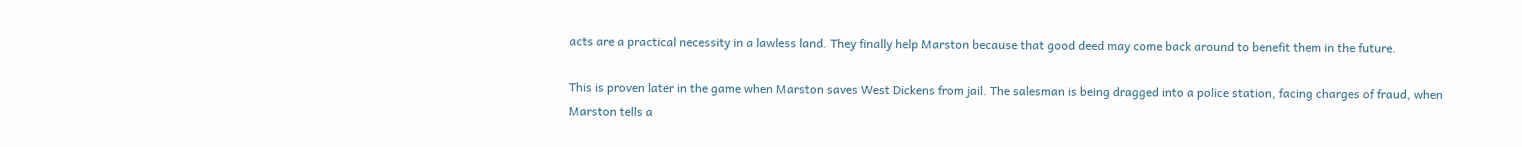acts are a practical necessity in a lawless land. They finally help Marston because that good deed may come back around to benefit them in the future.

This is proven later in the game when Marston saves West Dickens from jail. The salesman is being dragged into a police station, facing charges of fraud, when Marston tells a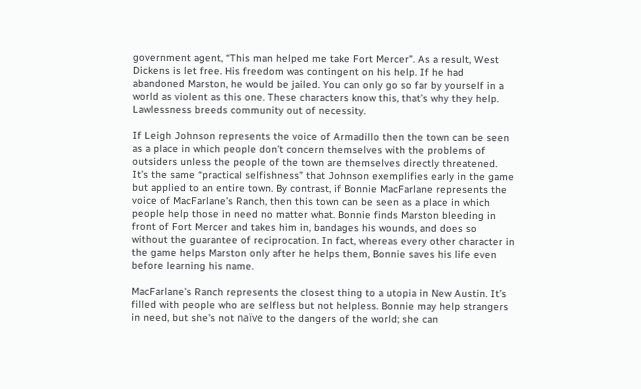government agent, “This man helped me take Fort Mercer”. As a result, West Dickens is let free. His freedom was contingent on his help. If he had abandoned Marston, he would be jailed. You can only go so far by yourself in a world as violent as this one. These characters know this, that’s why they help. Lawlessness breeds community out of necessity.

If Leigh Johnson represents the voice of Armadillo then the town can be seen as a place in which people don’t concern themselves with the problems of outsiders unless the people of the town are themselves directly threatened. It’s the same “practical selfishness” that Johnson exemplifies early in the game but applied to an entire town. By contrast, if Bonnie MacFarlane represents the voice of MacFarlane’s Ranch, then this town can be seen as a place in which people help those in need no matter what. Bonnie finds Marston bleeding in front of Fort Mercer and takes him in, bandages his wounds, and does so without the guarantee of reciprocation. In fact, whereas every other character in the game helps Marston only after he helps them, Bonnie saves his life even before learning his name.

MacFarlane’s Ranch represents the closest thing to a utopia in New Austin. It’s filled with people who are selfless but not helpless. Bonnie may help strangers in need, but she’s not naïve to the dangers of the world; she can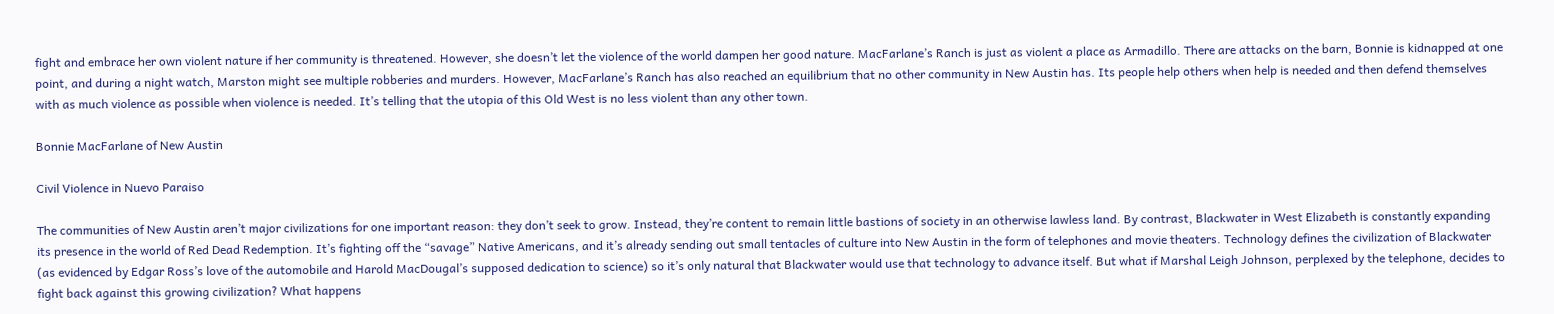fight and embrace her own violent nature if her community is threatened. However, she doesn’t let the violence of the world dampen her good nature. MacFarlane’s Ranch is just as violent a place as Armadillo. There are attacks on the barn, Bonnie is kidnapped at one point, and during a night watch, Marston might see multiple robberies and murders. However, MacFarlane’s Ranch has also reached an equilibrium that no other community in New Austin has. Its people help others when help is needed and then defend themselves with as much violence as possible when violence is needed. It’s telling that the utopia of this Old West is no less violent than any other town.

Bonnie MacFarlane of New Austin

Civil Violence in Nuevo Paraiso

The communities of New Austin aren’t major civilizations for one important reason: they don’t seek to grow. Instead, they’re content to remain little bastions of society in an otherwise lawless land. By contrast, Blackwater in West Elizabeth is constantly expanding its presence in the world of Red Dead Redemption. It’s fighting off the “savage” Native Americans, and it’s already sending out small tentacles of culture into New Austin in the form of telephones and movie theaters. Technology defines the civilization of Blackwater (as evidenced by Edgar Ross’s love of the automobile and Harold MacDougal’s supposed dedication to science) so it’s only natural that Blackwater would use that technology to advance itself. But what if Marshal Leigh Johnson, perplexed by the telephone, decides to fight back against this growing civilization? What happens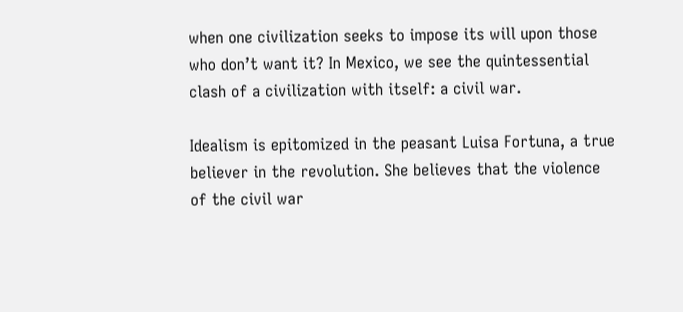when one civilization seeks to impose its will upon those who don’t want it? In Mexico, we see the quintessential clash of a civilization with itself: a civil war.

Idealism is epitomized in the peasant Luisa Fortuna, a true believer in the revolution. She believes that the violence of the civil war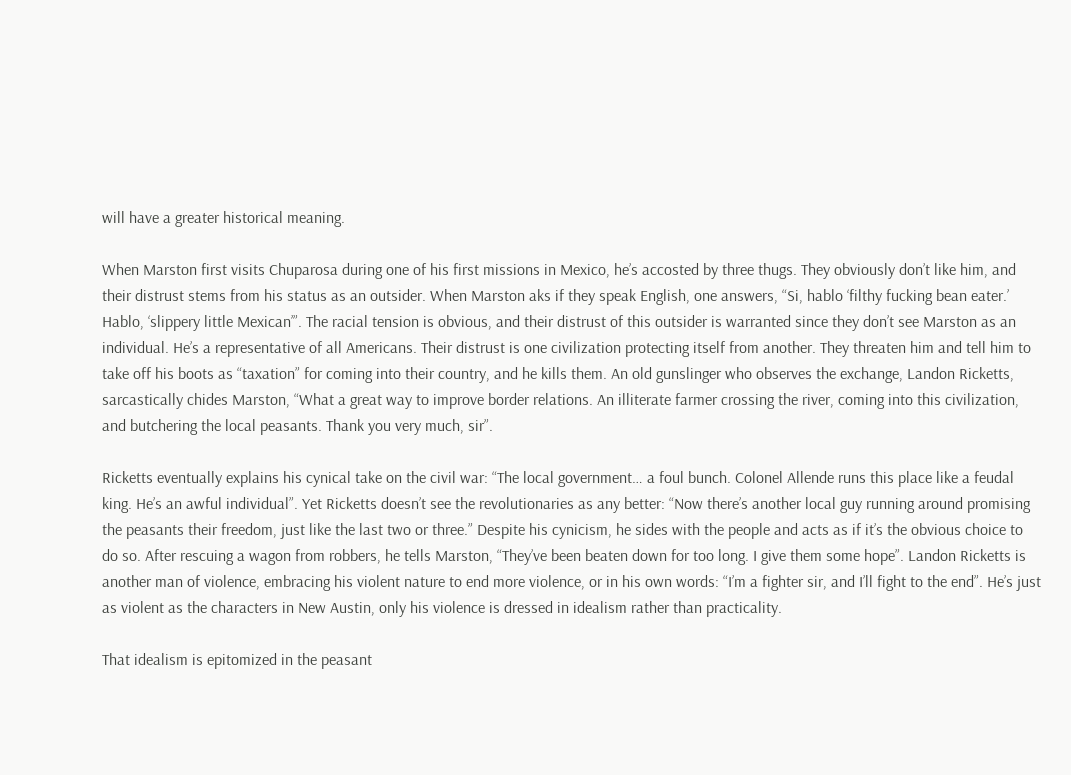will have a greater historical meaning.

When Marston first visits Chuparosa during one of his first missions in Mexico, he’s accosted by three thugs. They obviously don’t like him, and their distrust stems from his status as an outsider. When Marston aks if they speak English, one answers, “Si, hablo ‘filthy fucking bean eater.’ Hablo, ‘slippery little Mexican’”. The racial tension is obvious, and their distrust of this outsider is warranted since they don’t see Marston as an individual. He’s a representative of all Americans. Their distrust is one civilization protecting itself from another. They threaten him and tell him to take off his boots as “taxation” for coming into their country, and he kills them. An old gunslinger who observes the exchange, Landon Ricketts, sarcastically chides Marston, “What a great way to improve border relations. An illiterate farmer crossing the river, coming into this civilization, and butchering the local peasants. Thank you very much, sir”.

Ricketts eventually explains his cynical take on the civil war: “The local government… a foul bunch. Colonel Allende runs this place like a feudal king. He’s an awful individual”. Yet Ricketts doesn’t see the revolutionaries as any better: “Now there’s another local guy running around promising the peasants their freedom, just like the last two or three.” Despite his cynicism, he sides with the people and acts as if it’s the obvious choice to do so. After rescuing a wagon from robbers, he tells Marston, “They’ve been beaten down for too long. I give them some hope”. Landon Ricketts is another man of violence, embracing his violent nature to end more violence, or in his own words: “I’m a fighter sir, and I’ll fight to the end”. He’s just as violent as the characters in New Austin, only his violence is dressed in idealism rather than practicality.

That idealism is epitomized in the peasant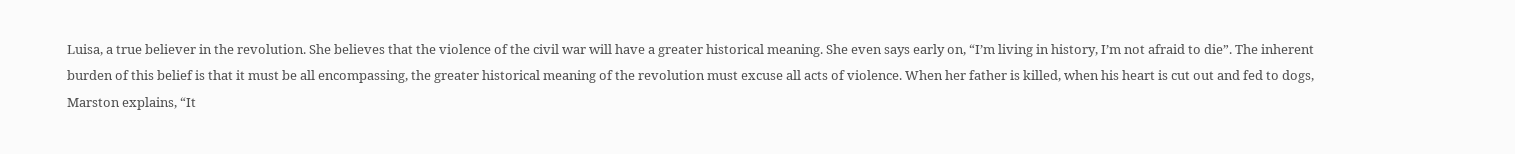Luisa, a true believer in the revolution. She believes that the violence of the civil war will have a greater historical meaning. She even says early on, “I’m living in history, I’m not afraid to die”. The inherent burden of this belief is that it must be all encompassing, the greater historical meaning of the revolution must excuse all acts of violence. When her father is killed, when his heart is cut out and fed to dogs, Marston explains, “It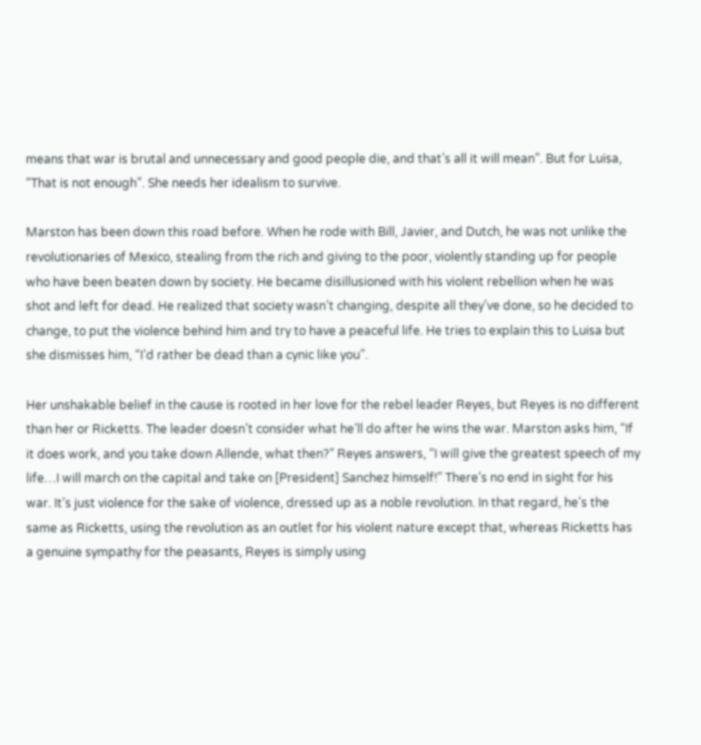means that war is brutal and unnecessary and good people die, and that’s all it will mean”. But for Luisa, “That is not enough”. She needs her idealism to survive.

Marston has been down this road before. When he rode with Bill, Javier, and Dutch, he was not unlike the revolutionaries of Mexico, stealing from the rich and giving to the poor, violently standing up for people who have been beaten down by society. He became disillusioned with his violent rebellion when he was shot and left for dead. He realized that society wasn’t changing, despite all they’ve done, so he decided to change, to put the violence behind him and try to have a peaceful life. He tries to explain this to Luisa but she dismisses him, “I’d rather be dead than a cynic like you”.

Her unshakable belief in the cause is rooted in her love for the rebel leader Reyes, but Reyes is no different than her or Ricketts. The leader doesn’t consider what he’ll do after he wins the war. Marston asks him, “If it does work, and you take down Allende, what then?” Reyes answers, “I will give the greatest speech of my life…I will march on the capital and take on [President] Sanchez himself!” There’s no end in sight for his war. It’s just violence for the sake of violence, dressed up as a noble revolution. In that regard, he’s the same as Ricketts, using the revolution as an outlet for his violent nature except that, whereas Ricketts has a genuine sympathy for the peasants, Reyes is simply using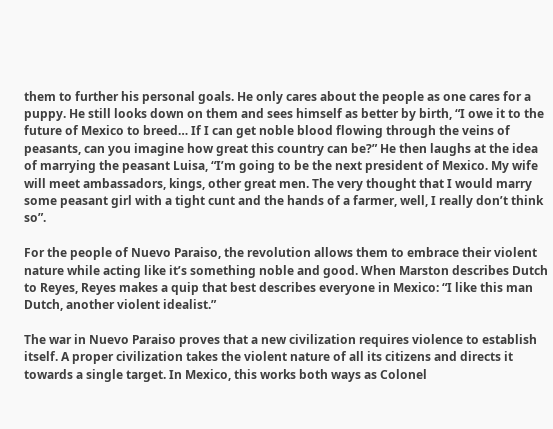them to further his personal goals. He only cares about the people as one cares for a puppy. He still looks down on them and sees himself as better by birth, “I owe it to the future of Mexico to breed… If I can get noble blood flowing through the veins of peasants, can you imagine how great this country can be?” He then laughs at the idea of marrying the peasant Luisa, “I’m going to be the next president of Mexico. My wife will meet ambassadors, kings, other great men. The very thought that I would marry some peasant girl with a tight cunt and the hands of a farmer, well, I really don’t think so”.

For the people of Nuevo Paraiso, the revolution allows them to embrace their violent nature while acting like it’s something noble and good. When Marston describes Dutch to Reyes, Reyes makes a quip that best describes everyone in Mexico: “I like this man Dutch, another violent idealist.”

The war in Nuevo Paraiso proves that a new civilization requires violence to establish itself. A proper civilization takes the violent nature of all its citizens and directs it towards a single target. In Mexico, this works both ways as Colonel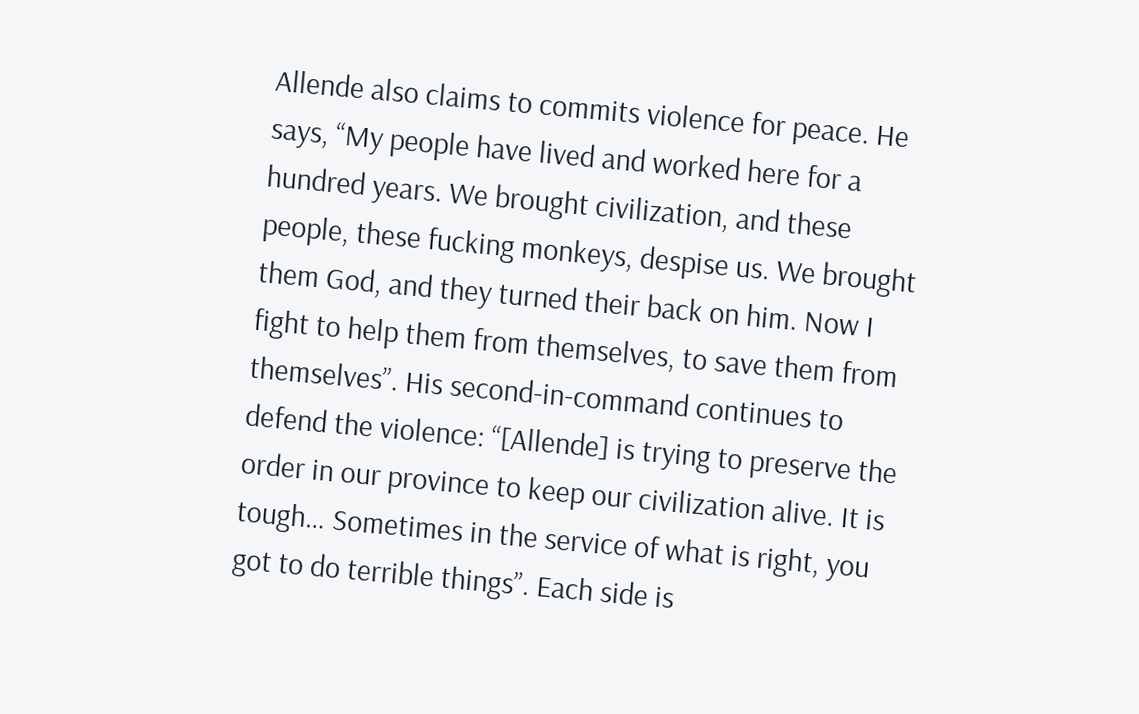Allende also claims to commits violence for peace. He says, “My people have lived and worked here for a hundred years. We brought civilization, and these people, these fucking monkeys, despise us. We brought them God, and they turned their back on him. Now I fight to help them from themselves, to save them from themselves”. His second-in-command continues to defend the violence: “[Allende] is trying to preserve the order in our province to keep our civilization alive. It is tough… Sometimes in the service of what is right, you got to do terrible things”. Each side is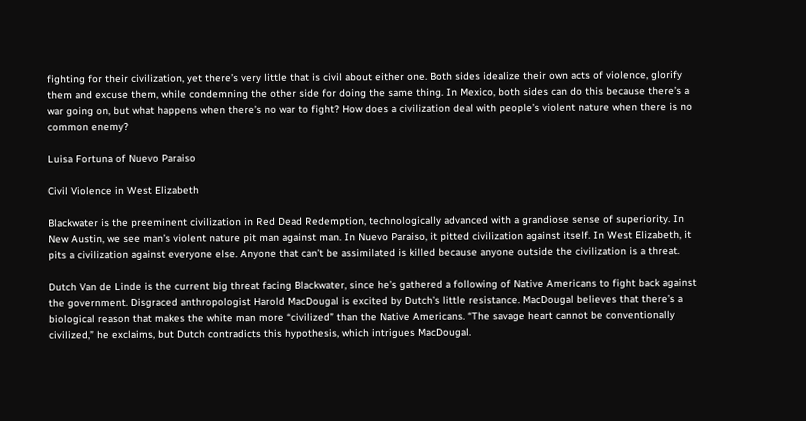fighting for their civilization, yet there’s very little that is civil about either one. Both sides idealize their own acts of violence, glorify them and excuse them, while condemning the other side for doing the same thing. In Mexico, both sides can do this because there’s a war going on, but what happens when there’s no war to fight? How does a civilization deal with people’s violent nature when there is no common enemy?

Luisa Fortuna of Nuevo Paraiso

Civil Violence in West Elizabeth

Blackwater is the preeminent civilization in Red Dead Redemption, technologically advanced with a grandiose sense of superiority. In New Austin, we see man’s violent nature pit man against man. In Nuevo Paraiso, it pitted civilization against itself. In West Elizabeth, it pits a civilization against everyone else. Anyone that can’t be assimilated is killed because anyone outside the civilization is a threat.

Dutch Van de Linde is the current big threat facing Blackwater, since he’s gathered a following of Native Americans to fight back against the government. Disgraced anthropologist Harold MacDougal is excited by Dutch’s little resistance. MacDougal believes that there’s a biological reason that makes the white man more “civilized” than the Native Americans. “The savage heart cannot be conventionally civilized,” he exclaims, but Dutch contradicts this hypothesis, which intrigues MacDougal.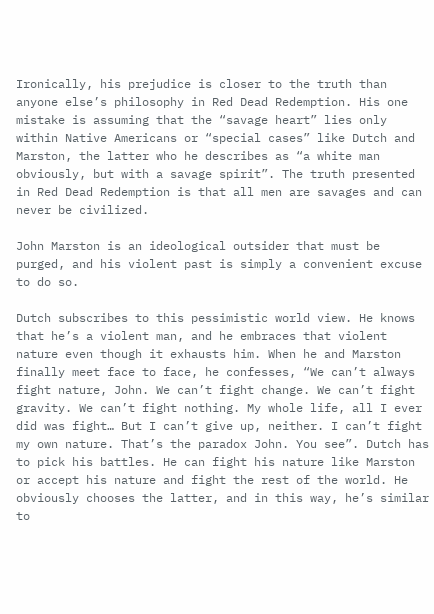Ironically, his prejudice is closer to the truth than anyone else’s philosophy in Red Dead Redemption. His one mistake is assuming that the “savage heart” lies only within Native Americans or “special cases” like Dutch and Marston, the latter who he describes as “a white man obviously, but with a savage spirit”. The truth presented in Red Dead Redemption is that all men are savages and can never be civilized.

John Marston is an ideological outsider that must be purged, and his violent past is simply a convenient excuse to do so.

Dutch subscribes to this pessimistic world view. He knows that he’s a violent man, and he embraces that violent nature even though it exhausts him. When he and Marston finally meet face to face, he confesses, “We can’t always fight nature, John. We can’t fight change. We can’t fight gravity. We can’t fight nothing. My whole life, all I ever did was fight… But I can’t give up, neither. I can’t fight my own nature. That’s the paradox John. You see”. Dutch has to pick his battles. He can fight his nature like Marston or accept his nature and fight the rest of the world. He obviously chooses the latter, and in this way, he’s similar to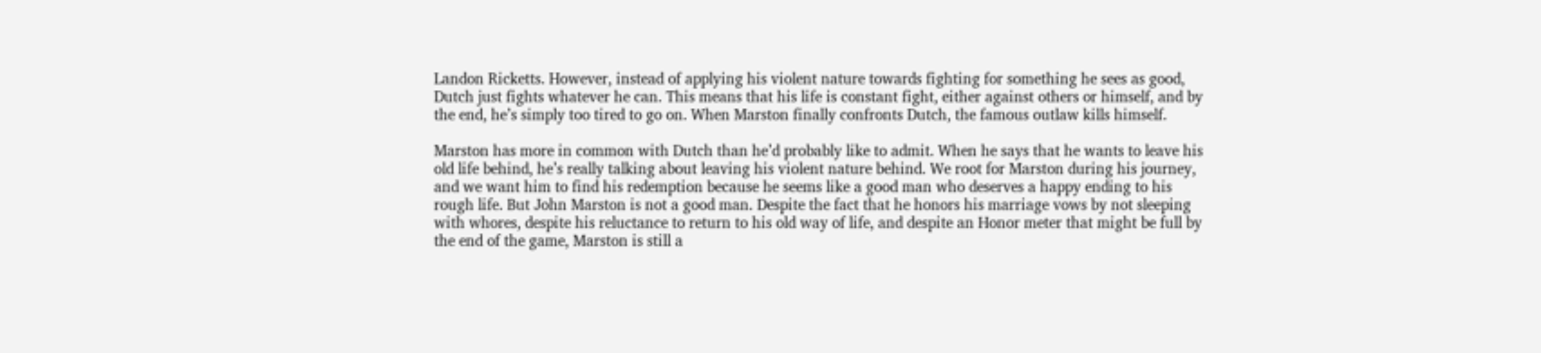Landon Ricketts. However, instead of applying his violent nature towards fighting for something he sees as good, Dutch just fights whatever he can. This means that his life is constant fight, either against others or himself, and by the end, he’s simply too tired to go on. When Marston finally confronts Dutch, the famous outlaw kills himself.

Marston has more in common with Dutch than he’d probably like to admit. When he says that he wants to leave his old life behind, he’s really talking about leaving his violent nature behind. We root for Marston during his journey, and we want him to find his redemption because he seems like a good man who deserves a happy ending to his rough life. But John Marston is not a good man. Despite the fact that he honors his marriage vows by not sleeping with whores, despite his reluctance to return to his old way of life, and despite an Honor meter that might be full by the end of the game, Marston is still a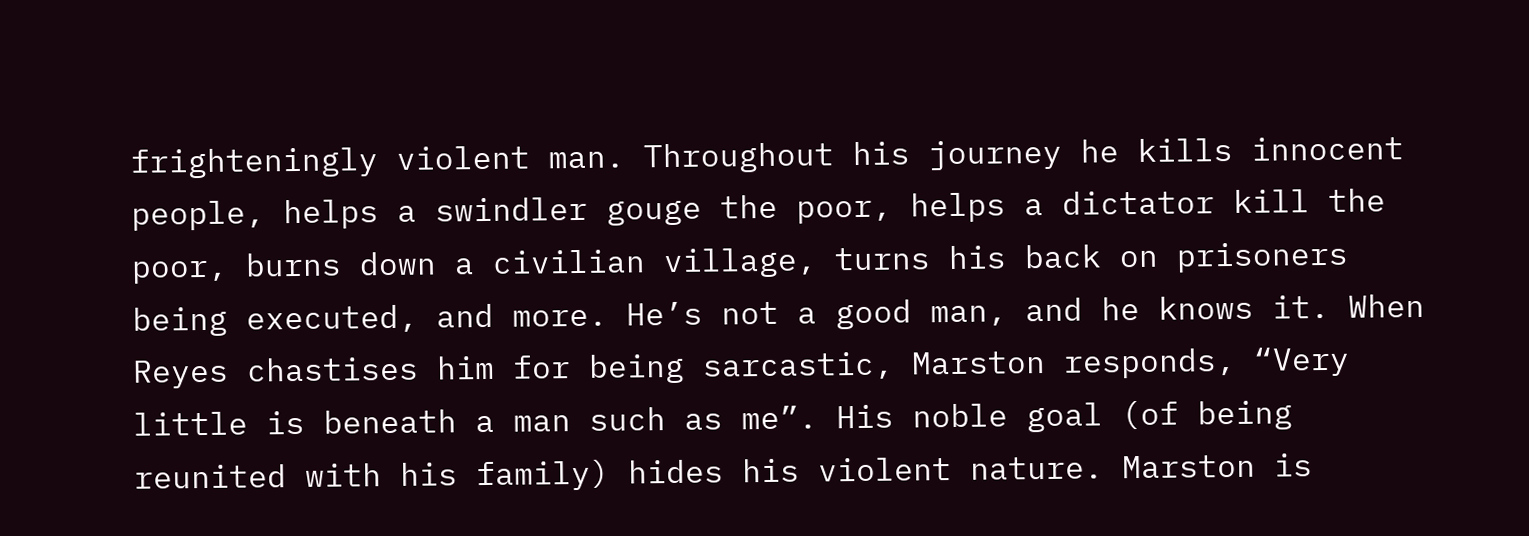frighteningly violent man. Throughout his journey he kills innocent people, helps a swindler gouge the poor, helps a dictator kill the poor, burns down a civilian village, turns his back on prisoners being executed, and more. He’s not a good man, and he knows it. When Reyes chastises him for being sarcastic, Marston responds, “Very little is beneath a man such as me”. His noble goal (of being reunited with his family) hides his violent nature. Marston is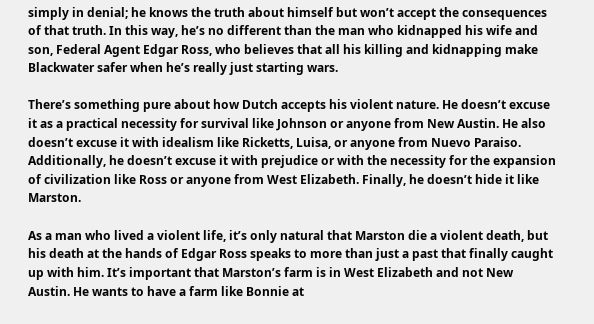simply in denial; he knows the truth about himself but won’t accept the consequences of that truth. In this way, he’s no different than the man who kidnapped his wife and son, Federal Agent Edgar Ross, who believes that all his killing and kidnapping make Blackwater safer when he’s really just starting wars.

There’s something pure about how Dutch accepts his violent nature. He doesn’t excuse it as a practical necessity for survival like Johnson or anyone from New Austin. He also doesn’t excuse it with idealism like Ricketts, Luisa, or anyone from Nuevo Paraiso. Additionally, he doesn’t excuse it with prejudice or with the necessity for the expansion of civilization like Ross or anyone from West Elizabeth. Finally, he doesn’t hide it like Marston.

As a man who lived a violent life, it’s only natural that Marston die a violent death, but his death at the hands of Edgar Ross speaks to more than just a past that finally caught up with him. It’s important that Marston’s farm is in West Elizabeth and not New Austin. He wants to have a farm like Bonnie at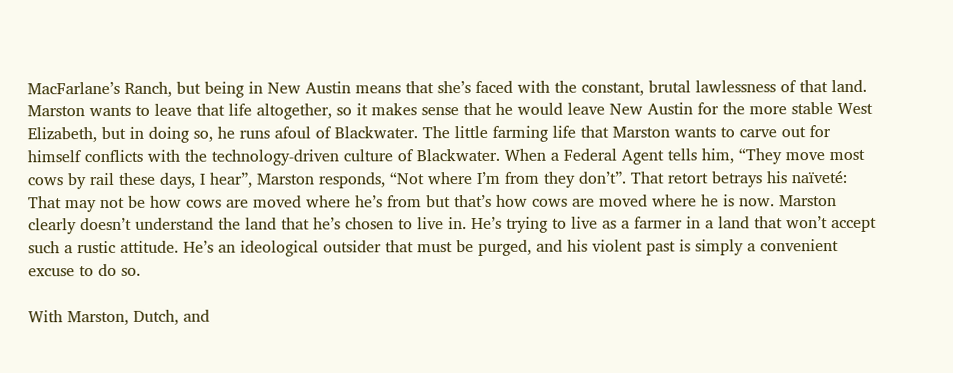MacFarlane’s Ranch, but being in New Austin means that she’s faced with the constant, brutal lawlessness of that land. Marston wants to leave that life altogether, so it makes sense that he would leave New Austin for the more stable West Elizabeth, but in doing so, he runs afoul of Blackwater. The little farming life that Marston wants to carve out for himself conflicts with the technology-driven culture of Blackwater. When a Federal Agent tells him, “They move most cows by rail these days, I hear”, Marston responds, “Not where I’m from they don’t”. That retort betrays his naïveté: That may not be how cows are moved where he’s from but that’s how cows are moved where he is now. Marston clearly doesn’t understand the land that he’s chosen to live in. He’s trying to live as a farmer in a land that won’t accept such a rustic attitude. He’s an ideological outsider that must be purged, and his violent past is simply a convenient excuse to do so.

With Marston, Dutch, and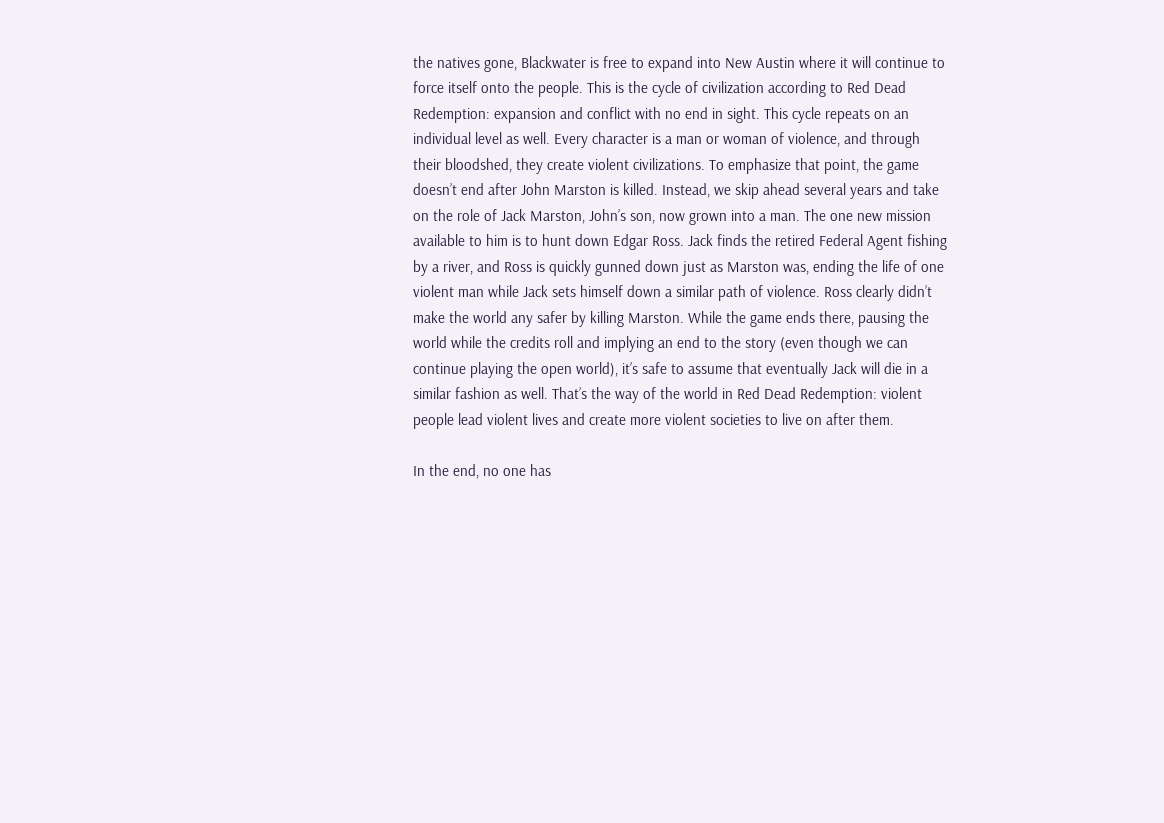the natives gone, Blackwater is free to expand into New Austin where it will continue to force itself onto the people. This is the cycle of civilization according to Red Dead Redemption: expansion and conflict with no end in sight. This cycle repeats on an individual level as well. Every character is a man or woman of violence, and through their bloodshed, they create violent civilizations. To emphasize that point, the game doesn’t end after John Marston is killed. Instead, we skip ahead several years and take on the role of Jack Marston, John’s son, now grown into a man. The one new mission available to him is to hunt down Edgar Ross. Jack finds the retired Federal Agent fishing by a river, and Ross is quickly gunned down just as Marston was, ending the life of one violent man while Jack sets himself down a similar path of violence. Ross clearly didn’t make the world any safer by killing Marston. While the game ends there, pausing the world while the credits roll and implying an end to the story (even though we can continue playing the open world), it’s safe to assume that eventually Jack will die in a similar fashion as well. That’s the way of the world in Red Dead Redemption: violent people lead violent lives and create more violent societies to live on after them.

In the end, no one has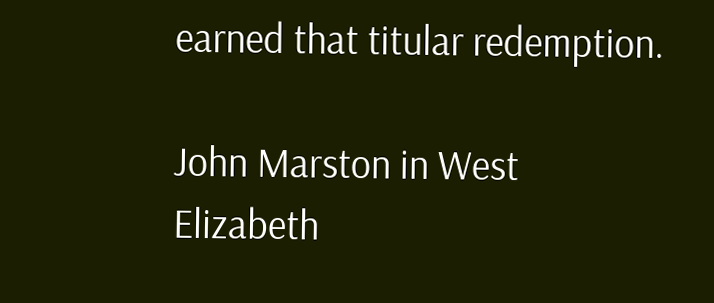earned that titular redemption.

John Marston in West Elizabeth